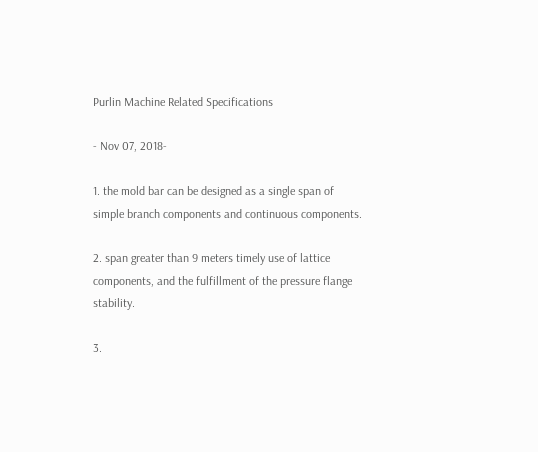Purlin Machine Related Specifications

- Nov 07, 2018-

1. the mold bar can be designed as a single span of simple branch components and continuous components.

2. span greater than 9 meters timely use of lattice components, and the fulfillment of the pressure flange stability.

3.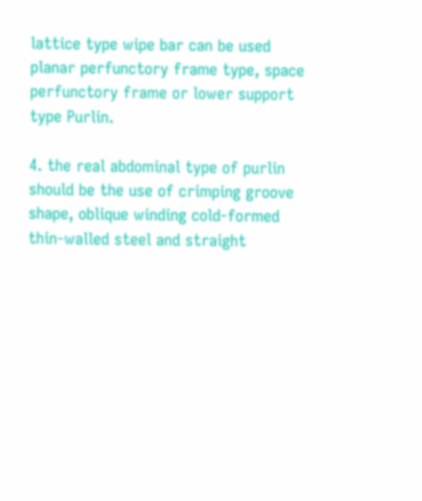lattice type wipe bar can be used planar perfunctory frame type, space perfunctory frame or lower support type Purlin.

4. the real abdominal type of purlin should be the use of crimping groove shape, oblique winding cold-formed thin-walled steel and straight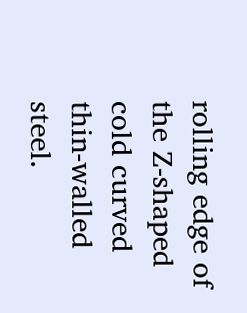rolling edge of the Z-shaped cold curved thin-walled steel.